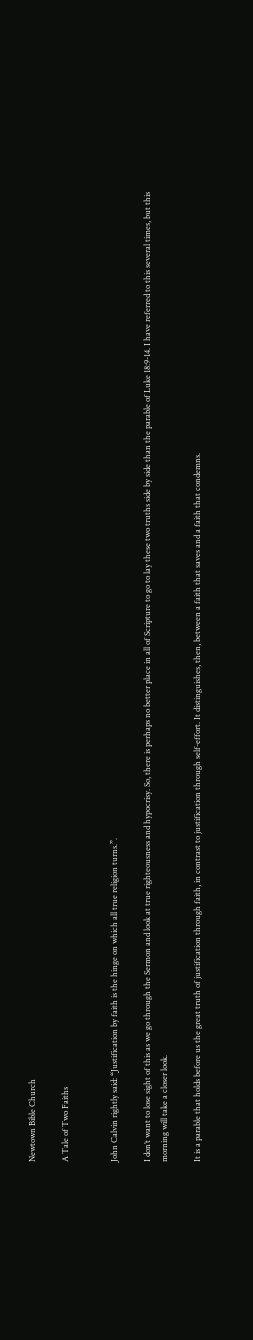Newtown Bible Church

A Tale of Two Faiths


John Calvin rightly said: “Justification by faith is the hinge on which all true religion turns.”.

I don’t want to lose sight of this as we go through the Sermon and look at true righteousness and hypocrisy. So, there is perhaps no better place in all of Scripture to go to lay these two truths side by side than the parable of Luke 18:9-14. I have referred to this several times, but this morning will take a closer look.

It is a parable that holds before us the great truth of justification through faith, in contrast to justification through self-effort. It distinguishes, then, between a faith that saves and a faith that condemns.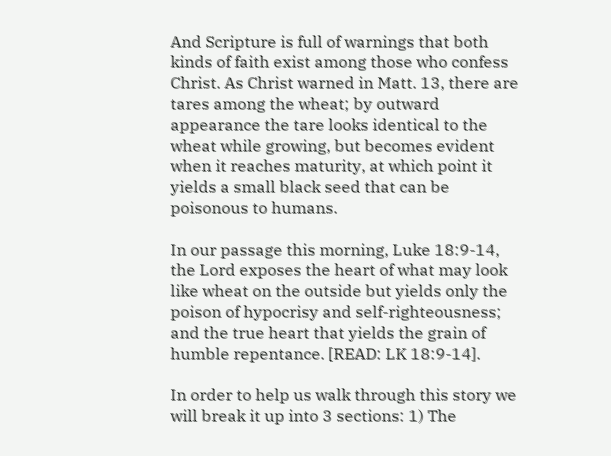And Scripture is full of warnings that both kinds of faith exist among those who confess Christ. As Christ warned in Matt. 13, there are tares among the wheat; by outward appearance the tare looks identical to the wheat while growing, but becomes evident when it reaches maturity, at which point it yields a small black seed that can be poisonous to humans.

In our passage this morning, Luke 18:9-14, the Lord exposes the heart of what may look like wheat on the outside but yields only the poison of hypocrisy and self-righteousness; and the true heart that yields the grain of humble repentance. [READ: LK 18:9-14].

In order to help us walk through this story we will break it up into 3 sections: 1) The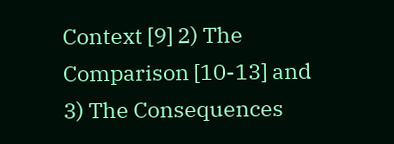Context [9] 2) The Comparison [10-13] and 3) The Consequences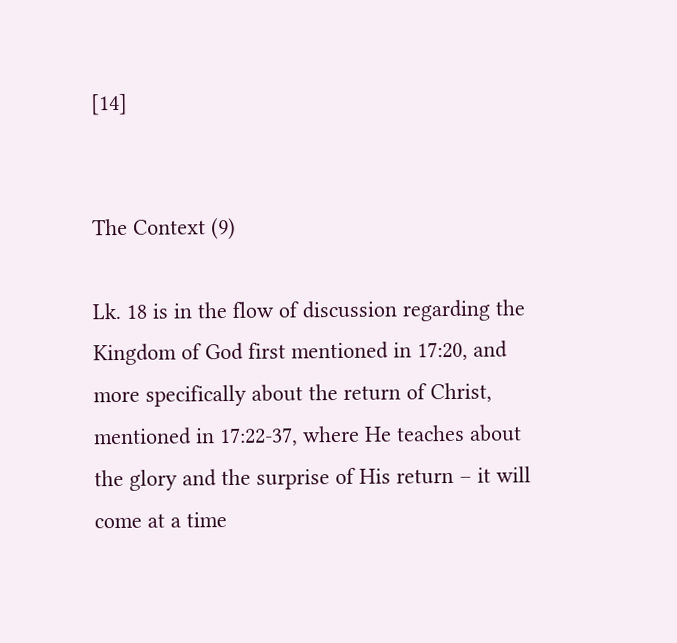[14]


The Context (9)

Lk. 18 is in the flow of discussion regarding the Kingdom of God first mentioned in 17:20, and more specifically about the return of Christ, mentioned in 17:22-37, where He teaches about the glory and the surprise of His return – it will come at a time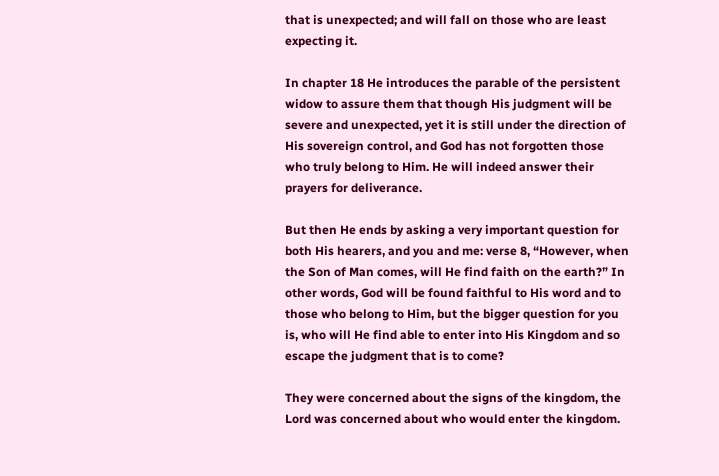that is unexpected; and will fall on those who are least expecting it.

In chapter 18 He introduces the parable of the persistent widow to assure them that though His judgment will be severe and unexpected, yet it is still under the direction of His sovereign control, and God has not forgotten those who truly belong to Him. He will indeed answer their prayers for deliverance.

But then He ends by asking a very important question for both His hearers, and you and me: verse 8, “However, when the Son of Man comes, will He find faith on the earth?” In other words, God will be found faithful to His word and to those who belong to Him, but the bigger question for you is, who will He find able to enter into His Kingdom and so escape the judgment that is to come?

They were concerned about the signs of the kingdom, the Lord was concerned about who would enter the kingdom.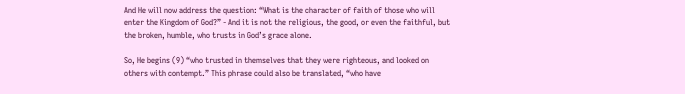And He will now address the question: “What is the character of faith of those who will enter the Kingdom of God?” - And it is not the religious, the good, or even the faithful, but the broken, humble, who trusts in God’s grace alone.

So, He begins (9) “who trusted in themselves that they were righteous, and looked on others with contempt.” This phrase could also be translated, “who have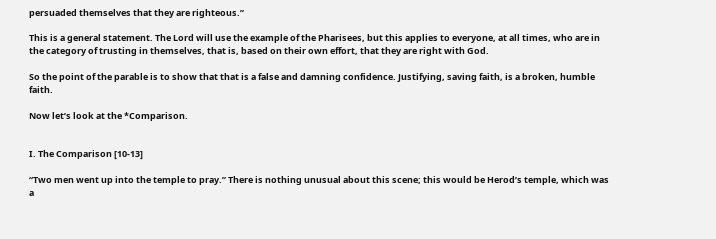persuaded themselves that they are righteous.”

This is a general statement. The Lord will use the example of the Pharisees, but this applies to everyone, at all times, who are in the category of trusting in themselves, that is, based on their own effort, that they are right with God.

So the point of the parable is to show that that is a false and damning confidence. Justifying, saving faith, is a broken, humble faith.

Now let’s look at the *Comparison.


I. The Comparison [10-13]

“Two men went up into the temple to pray.” There is nothing unusual about this scene; this would be Herod’s temple, which was a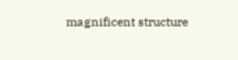magnificent structure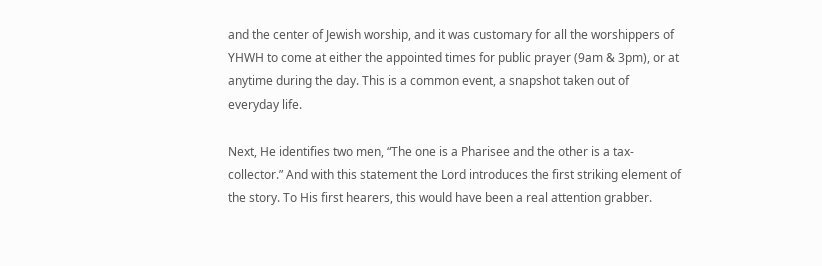and the center of Jewish worship, and it was customary for all the worshippers of YHWH to come at either the appointed times for public prayer (9am & 3pm), or at anytime during the day. This is a common event, a snapshot taken out of everyday life.

Next, He identifies two men, “The one is a Pharisee and the other is a tax-collector.” And with this statement the Lord introduces the first striking element of the story. To His first hearers, this would have been a real attention grabber.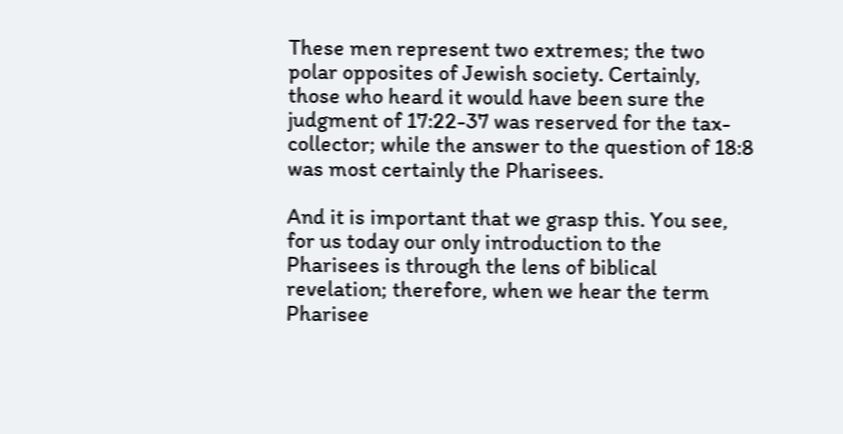These men represent two extremes; the two polar opposites of Jewish society. Certainly, those who heard it would have been sure the judgment of 17:22-37 was reserved for the tax-collector; while the answer to the question of 18:8 was most certainly the Pharisees.

And it is important that we grasp this. You see, for us today our only introduction to the Pharisees is through the lens of biblical revelation; therefore, when we hear the term Pharisee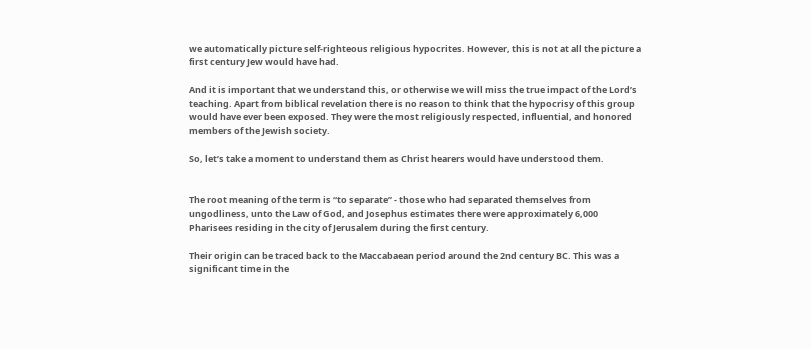we automatically picture self-righteous religious hypocrites. However, this is not at all the picture a first century Jew would have had.

And it is important that we understand this, or otherwise we will miss the true impact of the Lord’s teaching. Apart from biblical revelation there is no reason to think that the hypocrisy of this group would have ever been exposed. They were the most religiously respected, influential, and honored members of the Jewish society.

So, let’s take a moment to understand them as Christ hearers would have understood them.


The root meaning of the term is “to separate” - those who had separated themselves from ungodliness, unto the Law of God, and Josephus estimates there were approximately 6,000 Pharisees residing in the city of Jerusalem during the first century.

Their origin can be traced back to the Maccabaean period around the 2nd century BC. This was a significant time in the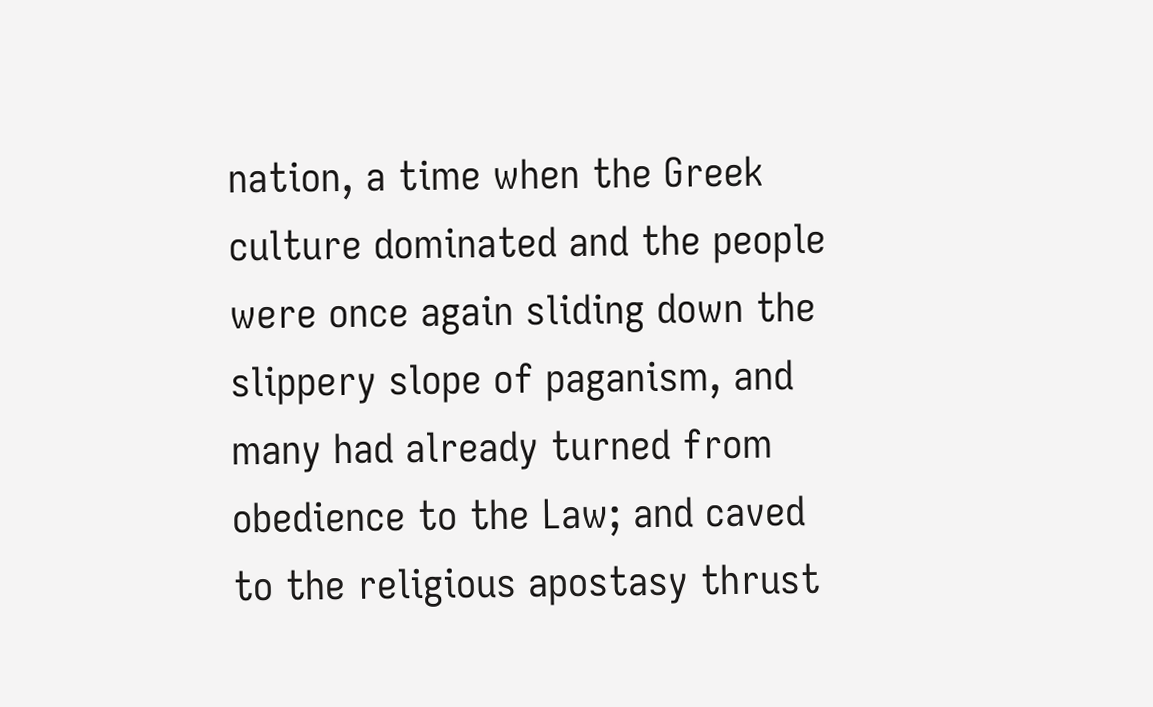nation, a time when the Greek culture dominated and the people were once again sliding down the slippery slope of paganism, and many had already turned from obedience to the Law; and caved to the religious apostasy thrust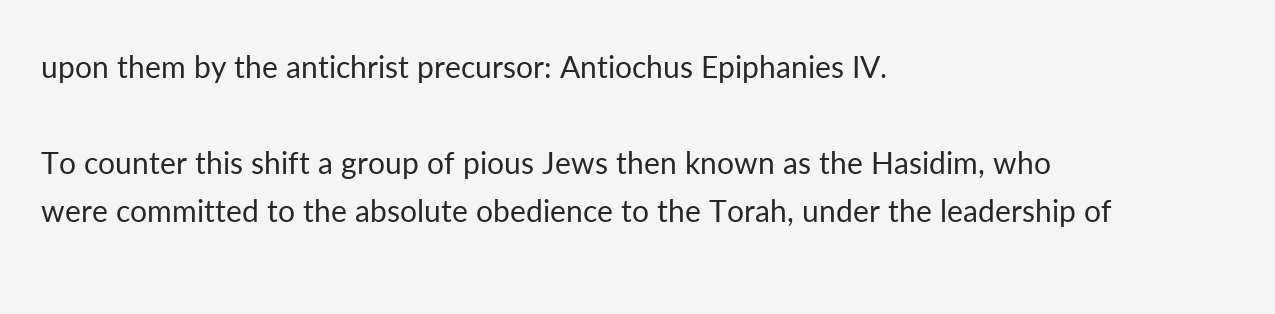upon them by the antichrist precursor: Antiochus Epiphanies IV.

To counter this shift a group of pious Jews then known as the Hasidim, who were committed to the absolute obedience to the Torah, under the leadership of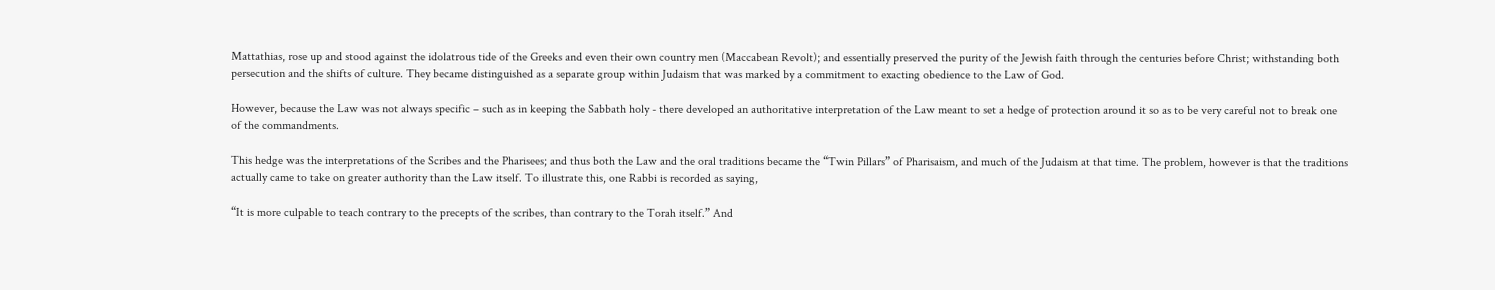Mattathias, rose up and stood against the idolatrous tide of the Greeks and even their own country men (Maccabean Revolt); and essentially preserved the purity of the Jewish faith through the centuries before Christ; withstanding both persecution and the shifts of culture. They became distinguished as a separate group within Judaism that was marked by a commitment to exacting obedience to the Law of God.

However, because the Law was not always specific – such as in keeping the Sabbath holy - there developed an authoritative interpretation of the Law meant to set a hedge of protection around it so as to be very careful not to break one of the commandments.

This hedge was the interpretations of the Scribes and the Pharisees; and thus both the Law and the oral traditions became the “Twin Pillars” of Pharisaism, and much of the Judaism at that time. The problem, however is that the traditions actually came to take on greater authority than the Law itself. To illustrate this, one Rabbi is recorded as saying,

“It is more culpable to teach contrary to the precepts of the scribes, than contrary to the Torah itself.” And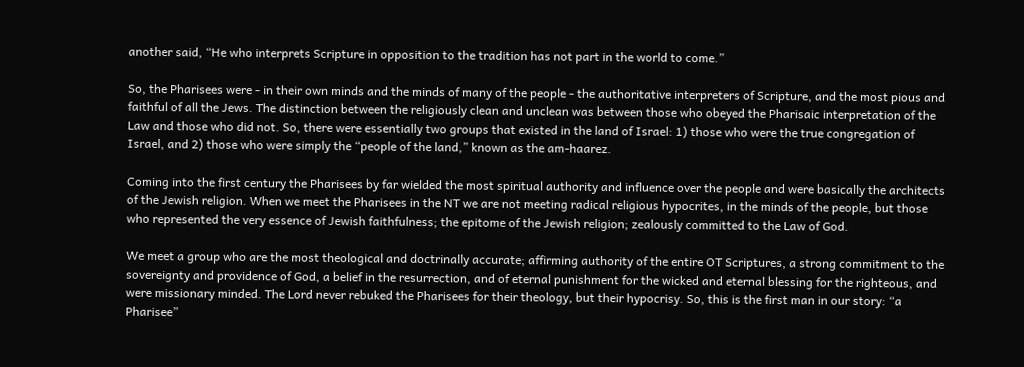another said, “He who interprets Scripture in opposition to the tradition has not part in the world to come.”

So, the Pharisees were - in their own minds and the minds of many of the people - the authoritative interpreters of Scripture, and the most pious and faithful of all the Jews. The distinction between the religiously clean and unclean was between those who obeyed the Pharisaic interpretation of the Law and those who did not. So, there were essentially two groups that existed in the land of Israel: 1) those who were the true congregation of Israel, and 2) those who were simply the “people of the land,” known as the am-haarez.

Coming into the first century the Pharisees by far wielded the most spiritual authority and influence over the people and were basically the architects of the Jewish religion. When we meet the Pharisees in the NT we are not meeting radical religious hypocrites, in the minds of the people, but those who represented the very essence of Jewish faithfulness; the epitome of the Jewish religion; zealously committed to the Law of God.

We meet a group who are the most theological and doctrinally accurate; affirming authority of the entire OT Scriptures, a strong commitment to the sovereignty and providence of God, a belief in the resurrection, and of eternal punishment for the wicked and eternal blessing for the righteous, and were missionary minded. The Lord never rebuked the Pharisees for their theology, but their hypocrisy. So, this is the first man in our story: “a Pharisee”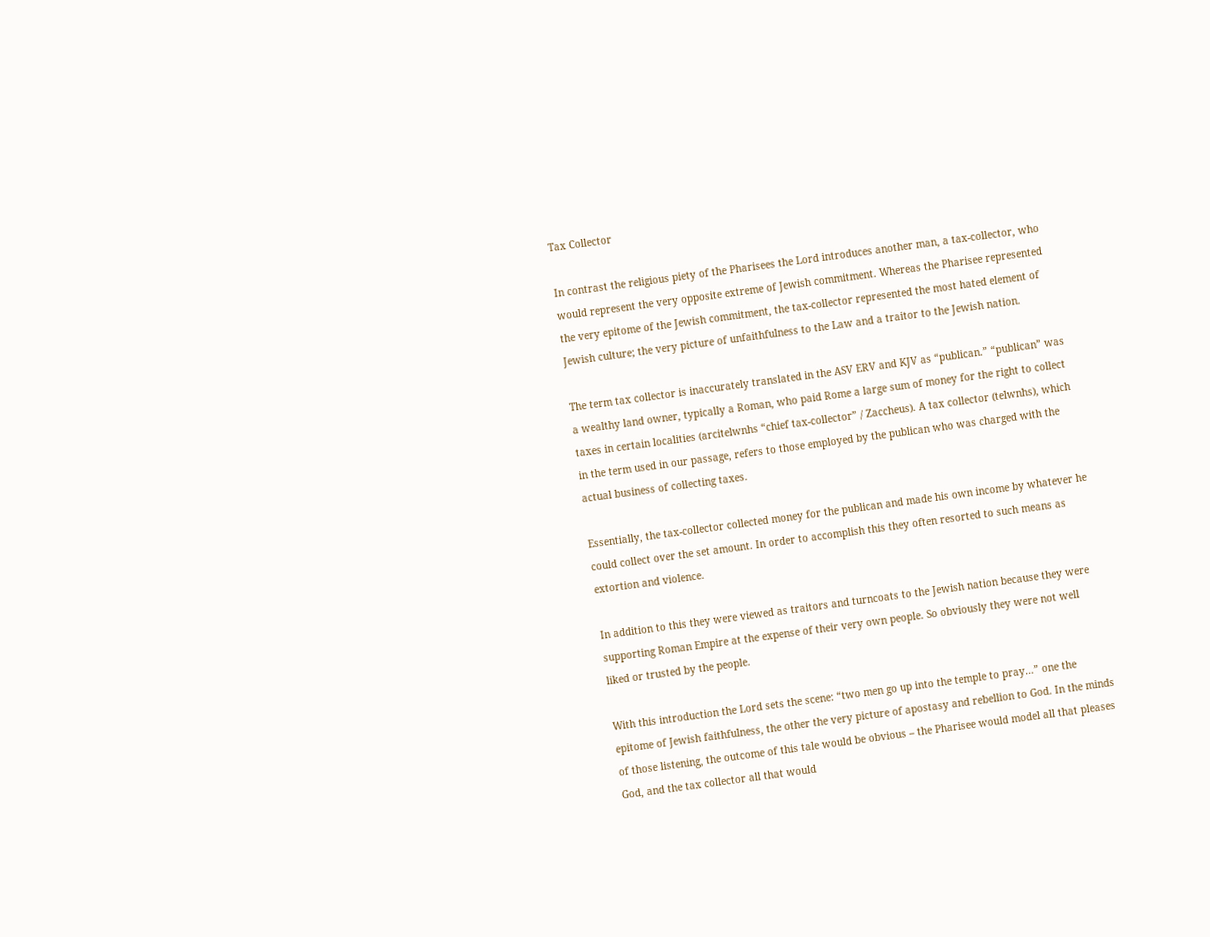Tax Collector

In contrast the religious piety of the Pharisees the Lord introduces another man, a tax-collector, who would represent the very opposite extreme of Jewish commitment. Whereas the Pharisee represented the very epitome of the Jewish commitment, the tax-collector represented the most hated element of Jewish culture; the very picture of unfaithfulness to the Law and a traitor to the Jewish nation.

The term tax collector is inaccurately translated in the ASV ERV and KJV as “publican.” “publican” was a wealthy land owner, typically a Roman, who paid Rome a large sum of money for the right to collect taxes in certain localities (arcitelwnhs “chief tax-collector” / Zaccheus). A tax collector (telwnhs), which in the term used in our passage, refers to those employed by the publican who was charged with the actual business of collecting taxes.

Essentially, the tax-collector collected money for the publican and made his own income by whatever he could collect over the set amount. In order to accomplish this they often resorted to such means as extortion and violence.

In addition to this they were viewed as traitors and turncoats to the Jewish nation because they were supporting Roman Empire at the expense of their very own people. So obviously they were not well liked or trusted by the people.

With this introduction the Lord sets the scene: “two men go up into the temple to pray…” one the epitome of Jewish faithfulness, the other the very picture of apostasy and rebellion to God. In the minds of those listening, the outcome of this tale would be obvious – the Pharisee would model all that pleases God, and the tax collector all that would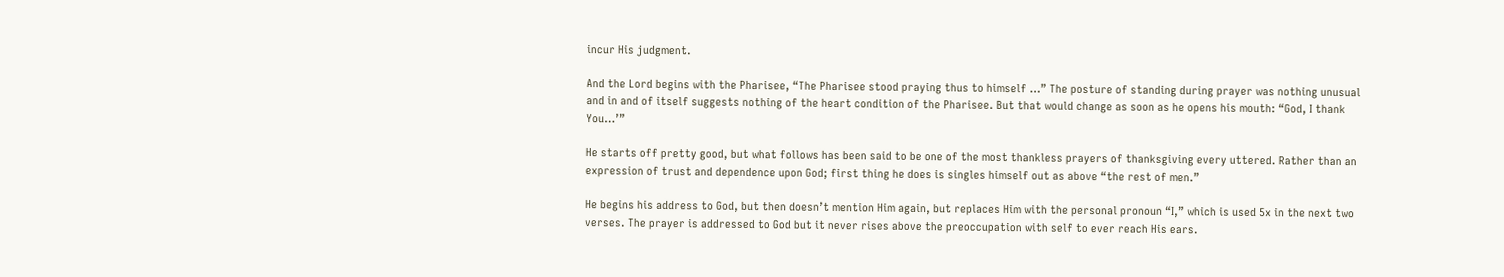incur His judgment.

And the Lord begins with the Pharisee, “The Pharisee stood praying thus to himself …” The posture of standing during prayer was nothing unusual and in and of itself suggests nothing of the heart condition of the Pharisee. But that would change as soon as he opens his mouth: “God, I thank You…’”

He starts off pretty good, but what follows has been said to be one of the most thankless prayers of thanksgiving every uttered. Rather than an expression of trust and dependence upon God; first thing he does is singles himself out as above “the rest of men.”

He begins his address to God, but then doesn’t mention Him again, but replaces Him with the personal pronoun “I,” which is used 5x in the next two verses. The prayer is addressed to God but it never rises above the preoccupation with self to ever reach His ears.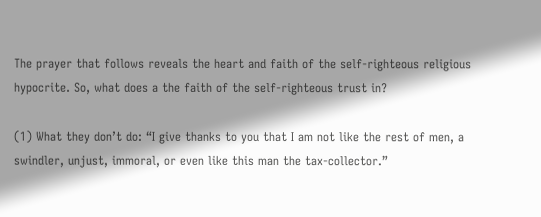The prayer that follows reveals the heart and faith of the self-righteous religious hypocrite. So, what does a the faith of the self-righteous trust in?

(1) What they don’t do: “I give thanks to you that I am not like the rest of men, a swindler, unjust, immoral, or even like this man the tax-collector.”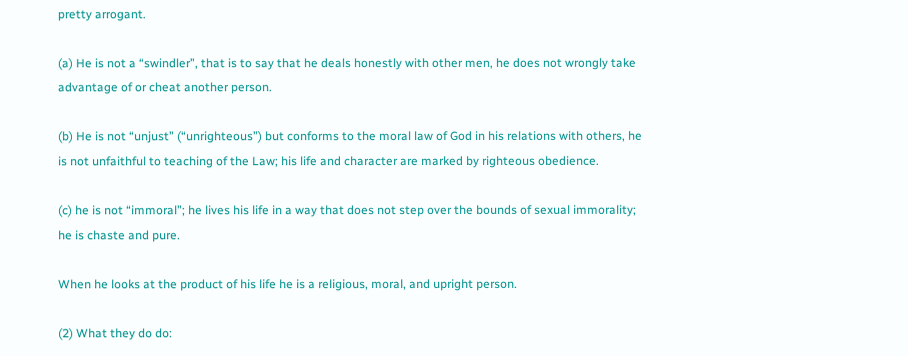pretty arrogant.

(a) He is not a “swindler”, that is to say that he deals honestly with other men, he does not wrongly take advantage of or cheat another person.

(b) He is not “unjust” (“unrighteous”) but conforms to the moral law of God in his relations with others, he is not unfaithful to teaching of the Law; his life and character are marked by righteous obedience.

(c) he is not “immoral”; he lives his life in a way that does not step over the bounds of sexual immorality; he is chaste and pure.

When he looks at the product of his life he is a religious, moral, and upright person.

(2) What they do do: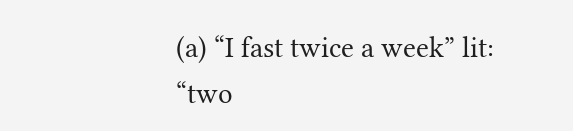(a) “I fast twice a week” lit: “two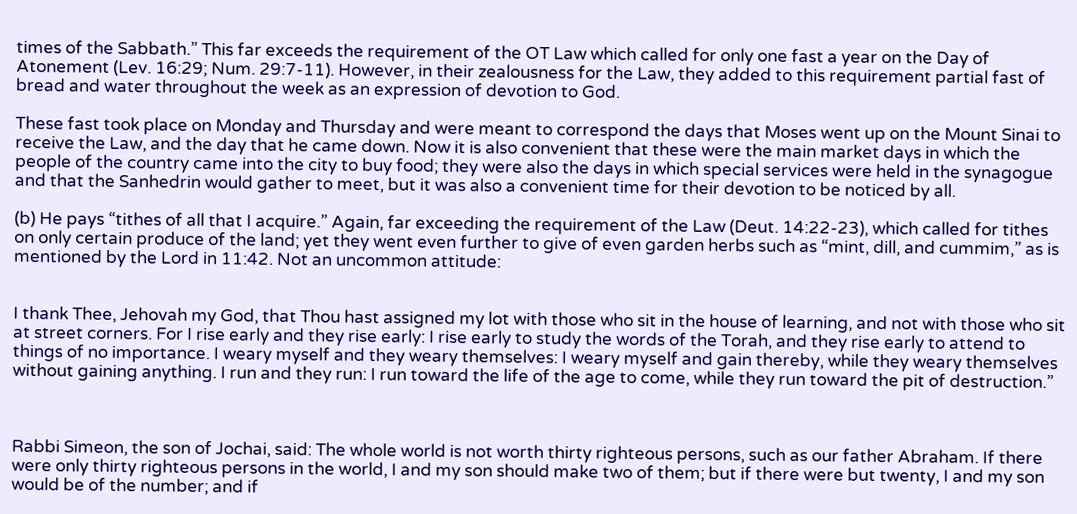times of the Sabbath.” This far exceeds the requirement of the OT Law which called for only one fast a year on the Day of Atonement (Lev. 16:29; Num. 29:7-11). However, in their zealousness for the Law, they added to this requirement partial fast of bread and water throughout the week as an expression of devotion to God.

These fast took place on Monday and Thursday and were meant to correspond the days that Moses went up on the Mount Sinai to receive the Law, and the day that he came down. Now it is also convenient that these were the main market days in which the people of the country came into the city to buy food; they were also the days in which special services were held in the synagogue and that the Sanhedrin would gather to meet, but it was also a convenient time for their devotion to be noticed by all.

(b) He pays “tithes of all that I acquire.” Again, far exceeding the requirement of the Law (Deut. 14:22-23), which called for tithes on only certain produce of the land; yet they went even further to give of even garden herbs such as “mint, dill, and cummim,” as is mentioned by the Lord in 11:42. Not an uncommon attitude:


I thank Thee, Jehovah my God, that Thou hast assigned my lot with those who sit in the house of learning, and not with those who sit at street corners. For I rise early and they rise early: I rise early to study the words of the Torah, and they rise early to attend to things of no importance. I weary myself and they weary themselves: I weary myself and gain thereby, while they weary themselves without gaining anything. I run and they run: I run toward the life of the age to come, while they run toward the pit of destruction.”



Rabbi Simeon, the son of Jochai, said: The whole world is not worth thirty righteous persons, such as our father Abraham. If there were only thirty righteous persons in the world, I and my son should make two of them; but if there were but twenty, I and my son would be of the number; and if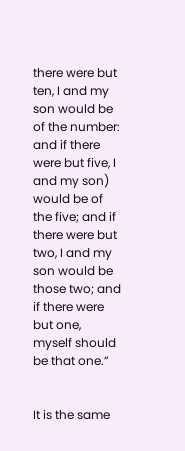there were but ten, I and my son would be of the number: and if there were but five, I and my son) would be of the five; and if there were but two, I and my son would be those two; and if there were but one, myself should be that one.”


It is the same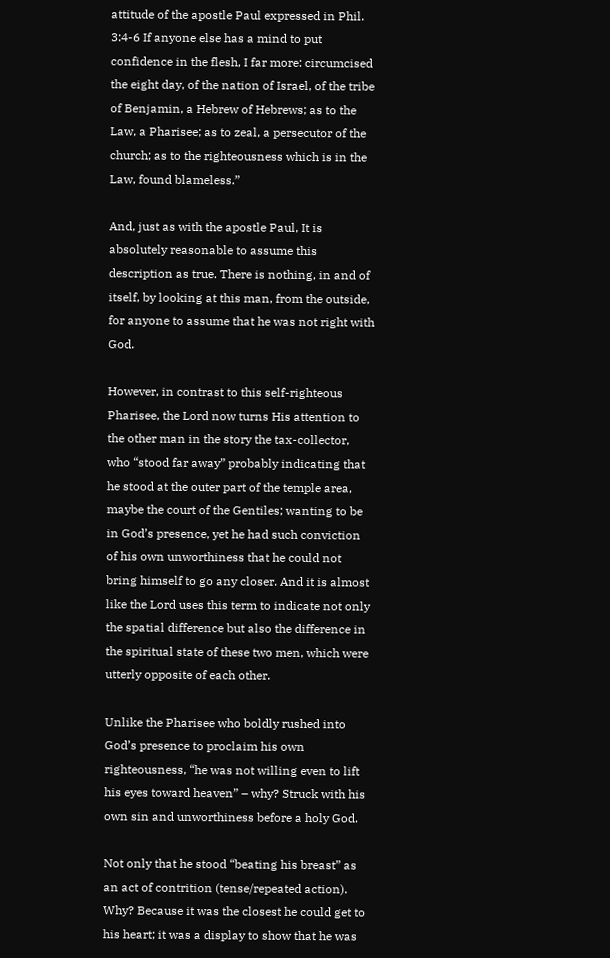attitude of the apostle Paul expressed in Phil. 3:4-6 If anyone else has a mind to put confidence in the flesh, I far more: circumcised the eight day, of the nation of Israel, of the tribe of Benjamin, a Hebrew of Hebrews; as to the Law, a Pharisee; as to zeal, a persecutor of the church; as to the righteousness which is in the Law, found blameless.”

And, just as with the apostle Paul, It is absolutely reasonable to assume this description as true. There is nothing, in and of itself, by looking at this man, from the outside, for anyone to assume that he was not right with God.

However, in contrast to this self-righteous Pharisee, the Lord now turns His attention to the other man in the story the tax-collector, who “stood far away” probably indicating that he stood at the outer part of the temple area, maybe the court of the Gentiles; wanting to be in God’s presence, yet he had such conviction of his own unworthiness that he could not bring himself to go any closer. And it is almost like the Lord uses this term to indicate not only the spatial difference but also the difference in the spiritual state of these two men, which were utterly opposite of each other.

Unlike the Pharisee who boldly rushed into God’s presence to proclaim his own righteousness, “he was not willing even to lift his eyes toward heaven” – why? Struck with his own sin and unworthiness before a holy God.

Not only that he stood “beating his breast” as an act of contrition (tense/repeated action). Why? Because it was the closest he could get to his heart; it was a display to show that he was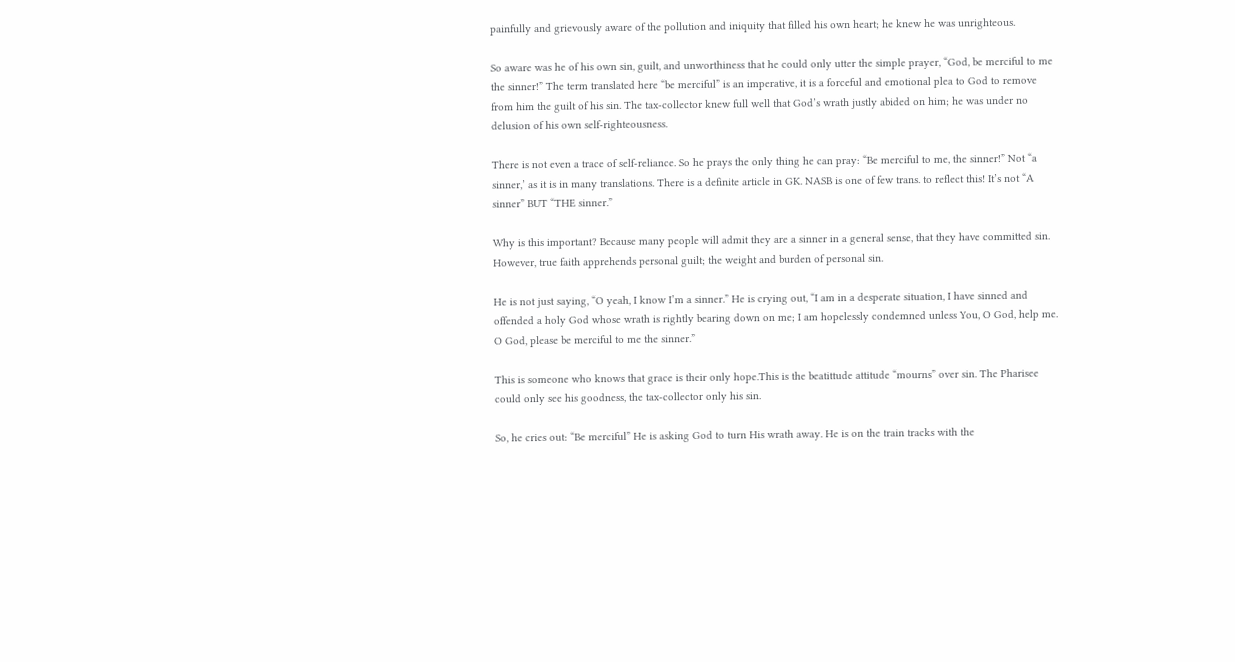painfully and grievously aware of the pollution and iniquity that filled his own heart; he knew he was unrighteous.

So aware was he of his own sin, guilt, and unworthiness that he could only utter the simple prayer, “God, be merciful to me the sinner!” The term translated here “be merciful” is an imperative, it is a forceful and emotional plea to God to remove from him the guilt of his sin. The tax-collector knew full well that God’s wrath justly abided on him; he was under no delusion of his own self-righteousness.

There is not even a trace of self-reliance. So he prays the only thing he can pray: “Be merciful to me, the sinner!” Not “a sinner,’ as it is in many translations. There is a definite article in GK. NASB is one of few trans. to reflect this! It’s not “A sinner” BUT “THE sinner.”

Why is this important? Because many people will admit they are a sinner in a general sense, that they have committed sin. However, true faith apprehends personal guilt; the weight and burden of personal sin.

He is not just saying, “O yeah, I know I’m a sinner.” He is crying out, “I am in a desperate situation, I have sinned and offended a holy God whose wrath is rightly bearing down on me; I am hopelessly condemned unless You, O God, help me. O God, please be merciful to me the sinner.”

This is someone who knows that grace is their only hope.This is the beatittude attitude “mourns” over sin. The Pharisee could only see his goodness, the tax-collector only his sin.

So, he cries out: “Be merciful” He is asking God to turn His wrath away. He is on the train tracks with the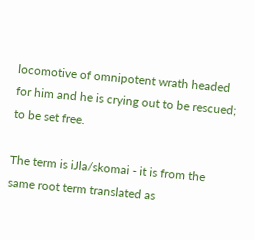locomotive of omnipotent wrath headed for him and he is crying out to be rescued; to be set free.

The term is iJla/skomai - it is from the same root term translated as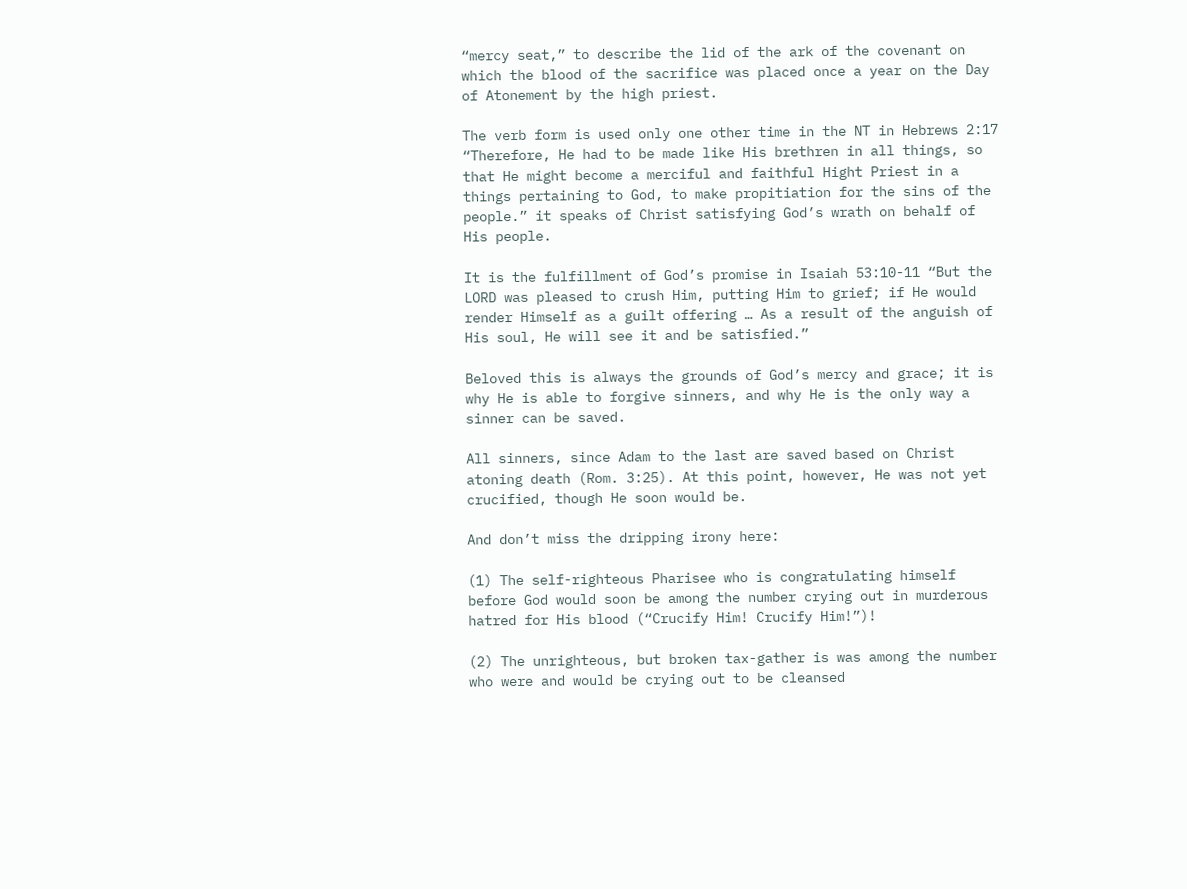“mercy seat,” to describe the lid of the ark of the covenant on which the blood of the sacrifice was placed once a year on the Day of Atonement by the high priest.

The verb form is used only one other time in the NT in Hebrews 2:17 “Therefore, He had to be made like His brethren in all things, so that He might become a merciful and faithful Hight Priest in a things pertaining to God, to make propitiation for the sins of the people.” it speaks of Christ satisfying God’s wrath on behalf of His people.

It is the fulfillment of God’s promise in Isaiah 53:10-11 “But the LORD was pleased to crush Him, putting Him to grief; if He would render Himself as a guilt offering … As a result of the anguish of His soul, He will see it and be satisfied.”

Beloved this is always the grounds of God’s mercy and grace; it is why He is able to forgive sinners, and why He is the only way a sinner can be saved.

All sinners, since Adam to the last are saved based on Christ atoning death (Rom. 3:25). At this point, however, He was not yet crucified, though He soon would be.

And don’t miss the dripping irony here:

(1) The self-righteous Pharisee who is congratulating himself before God would soon be among the number crying out in murderous hatred for His blood (“Crucify Him! Crucify Him!”)!

(2) The unrighteous, but broken tax-gather is was among the number who were and would be crying out to be cleansed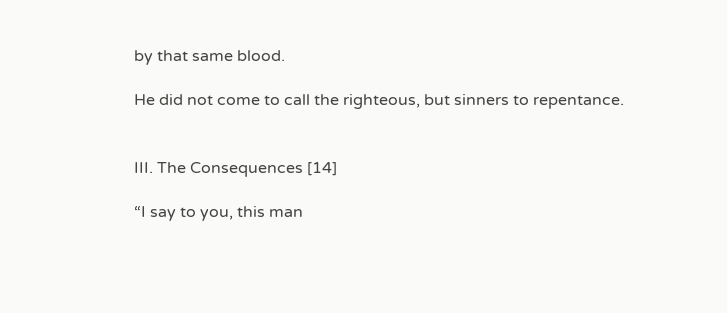by that same blood.

He did not come to call the righteous, but sinners to repentance.


III. The Consequences [14]

“I say to you, this man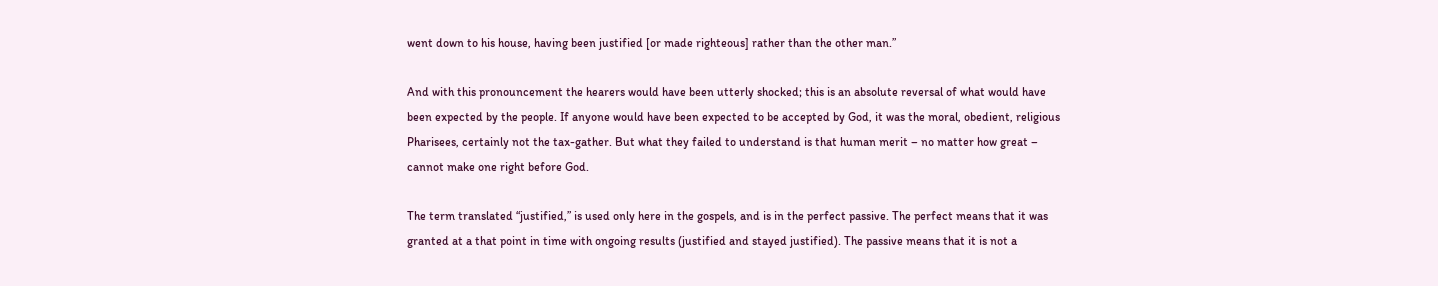went down to his house, having been justified [or made righteous] rather than the other man.”

And with this pronouncement the hearers would have been utterly shocked; this is an absolute reversal of what would have been expected by the people. If anyone would have been expected to be accepted by God, it was the moral, obedient, religious Pharisees, certainly not the tax-gather. But what they failed to understand is that human merit – no matter how great – cannot make one right before God.

The term translated “justified,” is used only here in the gospels, and is in the perfect passive. The perfect means that it was granted at a that point in time with ongoing results (justified and stayed justified). The passive means that it is not a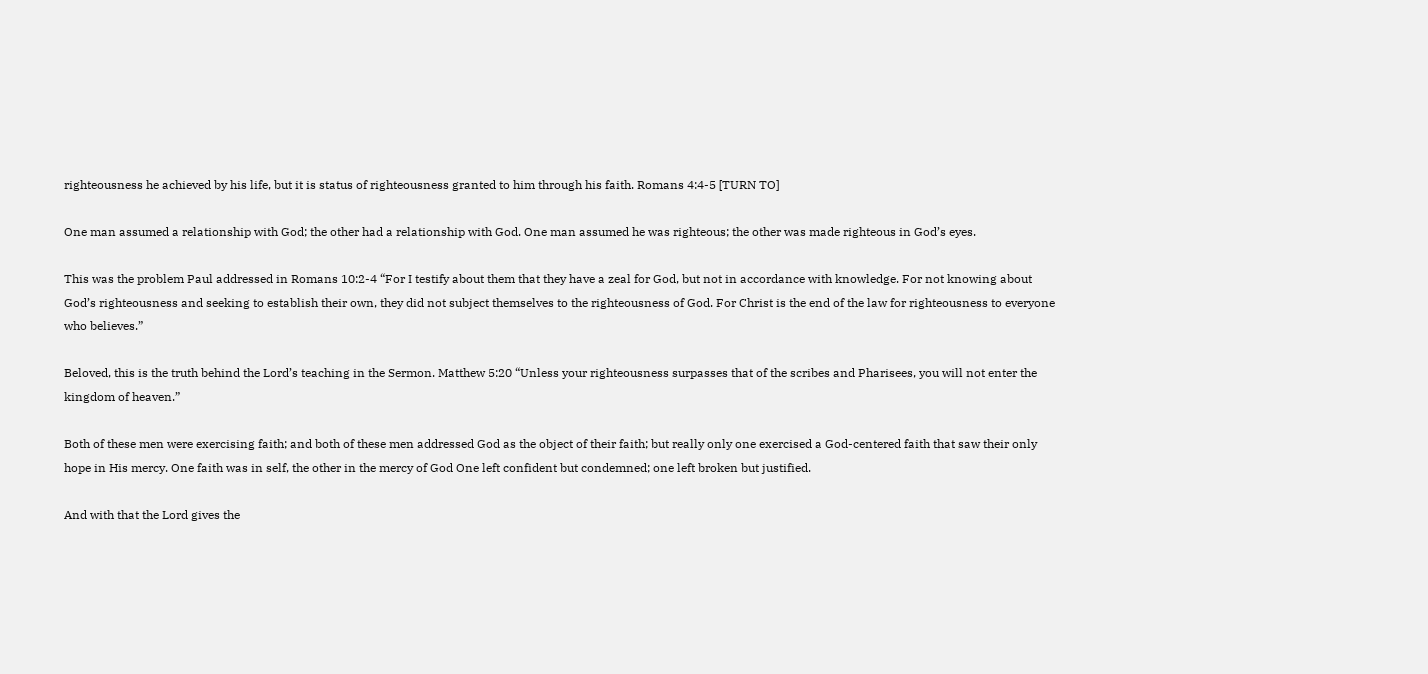righteousness he achieved by his life, but it is status of righteousness granted to him through his faith. Romans 4:4-5 [TURN TO]

One man assumed a relationship with God; the other had a relationship with God. One man assumed he was righteous; the other was made righteous in God’s eyes.

This was the problem Paul addressed in Romans 10:2-4 “For I testify about them that they have a zeal for God, but not in accordance with knowledge. For not knowing about God’s righteousness and seeking to establish their own, they did not subject themselves to the righteousness of God. For Christ is the end of the law for righteousness to everyone who believes.”

Beloved, this is the truth behind the Lord’s teaching in the Sermon. Matthew 5:20 “Unless your righteousness surpasses that of the scribes and Pharisees, you will not enter the kingdom of heaven.”

Both of these men were exercising faith; and both of these men addressed God as the object of their faith; but really only one exercised a God-centered faith that saw their only hope in His mercy. One faith was in self, the other in the mercy of God One left confident but condemned; one left broken but justified.

And with that the Lord gives the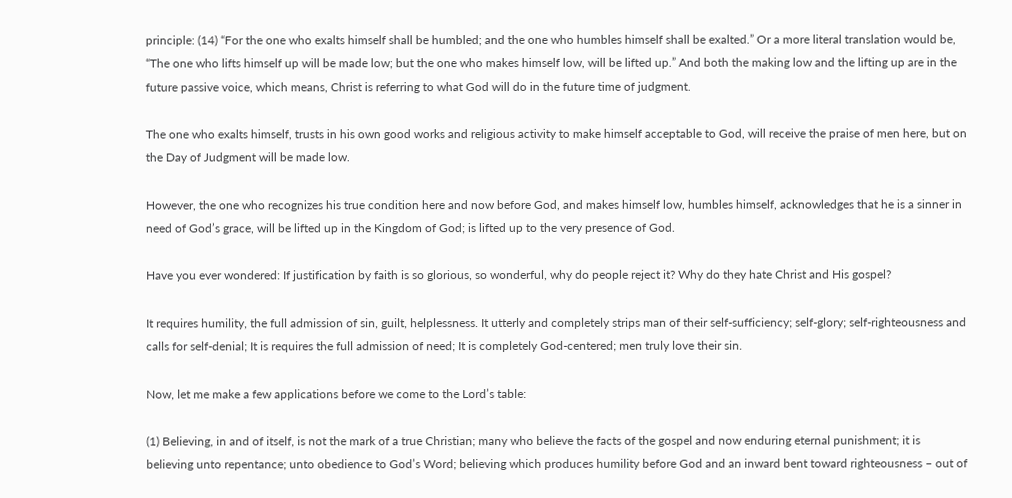principle: (14) “For the one who exalts himself shall be humbled; and the one who humbles himself shall be exalted.” Or a more literal translation would be, “The one who lifts himself up will be made low; but the one who makes himself low, will be lifted up.” And both the making low and the lifting up are in the future passive voice, which means, Christ is referring to what God will do in the future time of judgment.

The one who exalts himself, trusts in his own good works and religious activity to make himself acceptable to God, will receive the praise of men here, but on the Day of Judgment will be made low.

However, the one who recognizes his true condition here and now before God, and makes himself low, humbles himself, acknowledges that he is a sinner in need of God’s grace, will be lifted up in the Kingdom of God; is lifted up to the very presence of God.

Have you ever wondered: If justification by faith is so glorious, so wonderful, why do people reject it? Why do they hate Christ and His gospel?

It requires humility, the full admission of sin, guilt, helplessness. It utterly and completely strips man of their self-sufficiency; self-glory; self-righteousness and calls for self-denial; It is requires the full admission of need; It is completely God-centered; men truly love their sin.

Now, let me make a few applications before we come to the Lord’s table:

(1) Believing, in and of itself, is not the mark of a true Christian; many who believe the facts of the gospel and now enduring eternal punishment; it is believing unto repentance; unto obedience to God’s Word; believing which produces humility before God and an inward bent toward righteousness – out of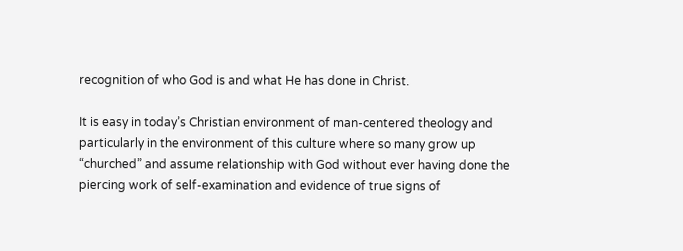recognition of who God is and what He has done in Christ.

It is easy in today’s Christian environment of man-centered theology and particularly in the environment of this culture where so many grow up “churched” and assume relationship with God without ever having done the piercing work of self-examination and evidence of true signs of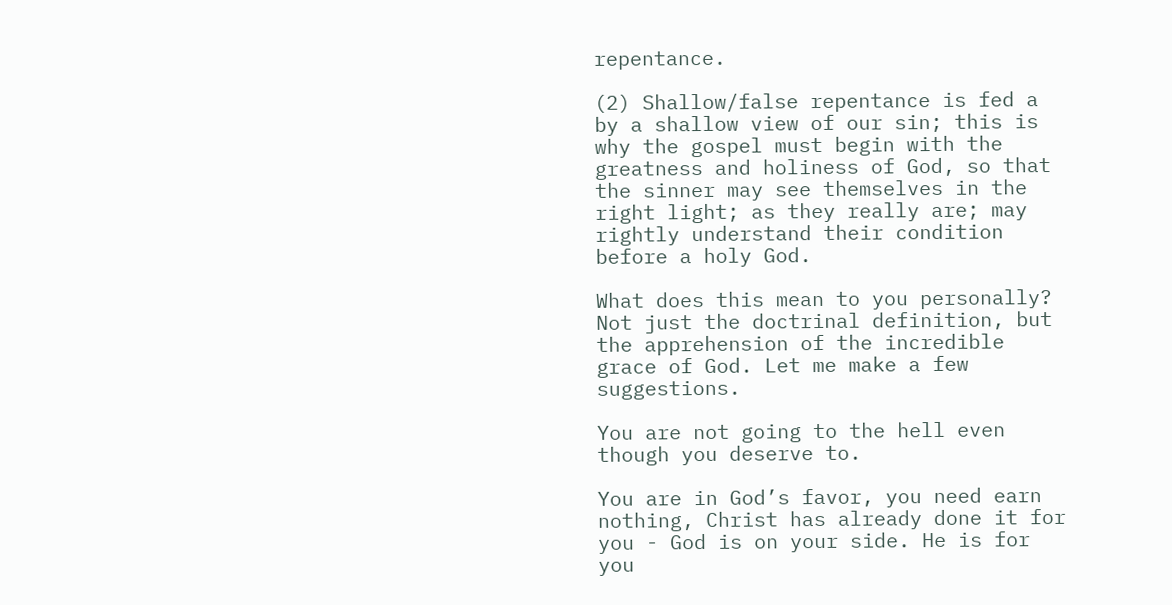repentance.

(2) Shallow/false repentance is fed a by a shallow view of our sin; this is why the gospel must begin with the greatness and holiness of God, so that the sinner may see themselves in the right light; as they really are; may rightly understand their condition before a holy God.

What does this mean to you personally? Not just the doctrinal definition, but the apprehension of the incredible grace of God. Let me make a few suggestions.

You are not going to the hell even though you deserve to.

You are in God’s favor, you need earn nothing, Christ has already done it for you - God is on your side. He is for you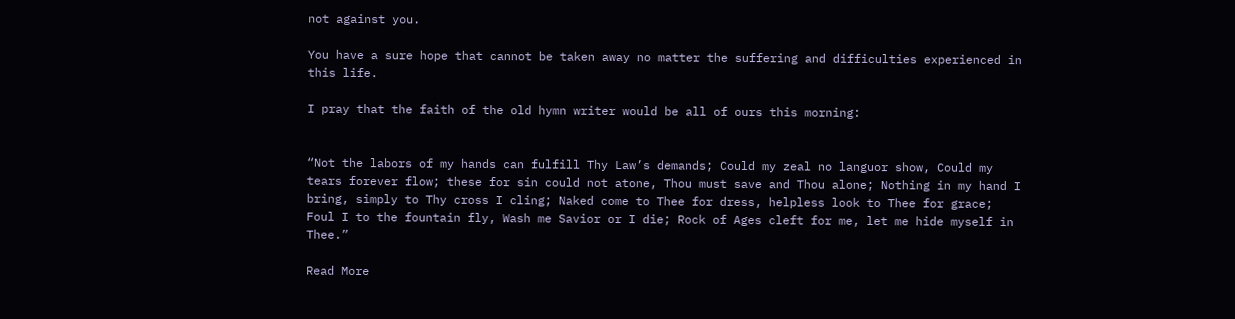not against you.

You have a sure hope that cannot be taken away no matter the suffering and difficulties experienced in this life.

I pray that the faith of the old hymn writer would be all of ours this morning:


“Not the labors of my hands can fulfill Thy Law’s demands; Could my zeal no languor show, Could my tears forever flow; these for sin could not atone, Thou must save and Thou alone; Nothing in my hand I bring, simply to Thy cross I cling; Naked come to Thee for dress, helpless look to Thee for grace; Foul I to the fountain fly, Wash me Savior or I die; Rock of Ages cleft for me, let me hide myself in Thee.”

Read More